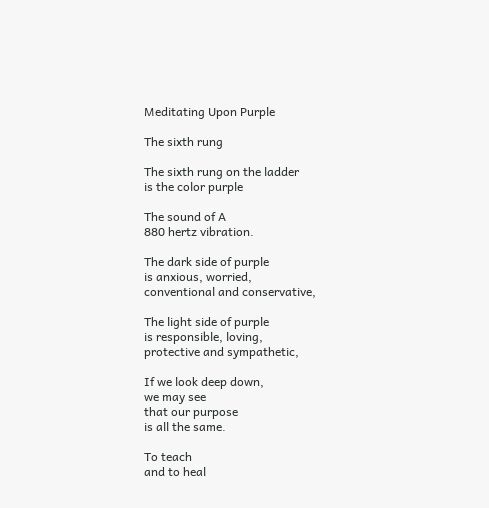Meditating Upon Purple

The sixth rung

The sixth rung on the ladder
is the color purple

The sound of A
880 hertz vibration.

The dark side of purple
is anxious, worried,
conventional and conservative,

The light side of purple
is responsible, loving,
protective and sympathetic,

If we look deep down,
we may see
that our purpose
is all the same.

To teach
and to heal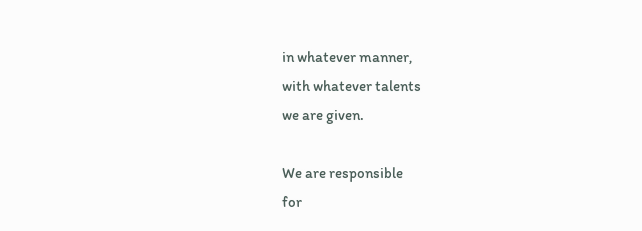in whatever manner,
with whatever talents
we are given.

We are responsible
for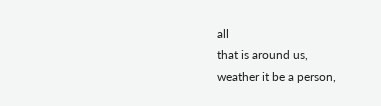all
that is around us,
weather it be a person,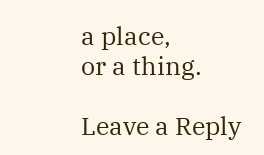a place,
or a thing.

Leave a Reply